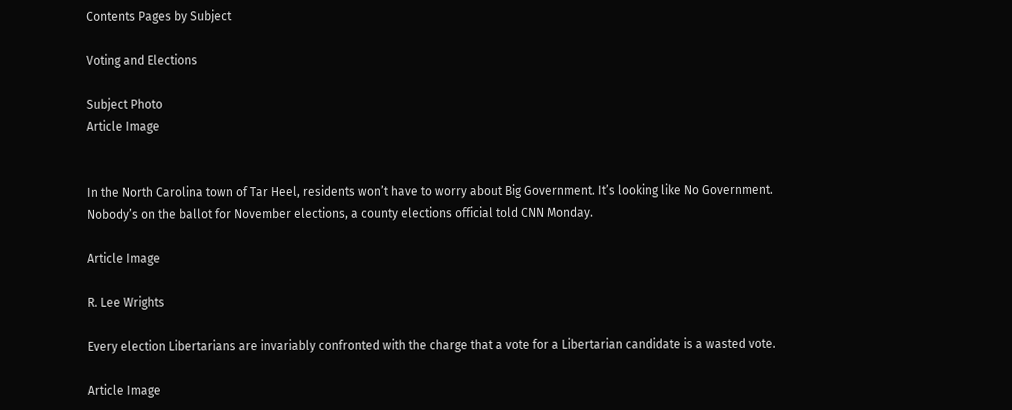Contents Pages by Subject

Voting and Elections

Subject Photo
Article Image


In the North Carolina town of Tar Heel, residents won’t have to worry about Big Government. It’s looking like No Government. Nobody’s on the ballot for November elections, a county elections official told CNN Monday.

Article Image

R. Lee Wrights

Every election Libertarians are invariably confronted with the charge that a vote for a Libertarian candidate is a wasted vote.

Article Image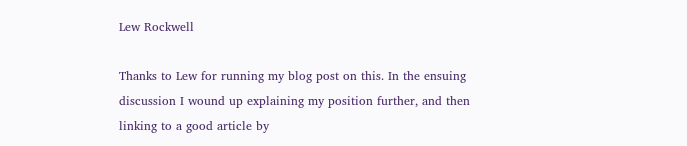Lew Rockwell

Thanks to Lew for running my blog post on this. In the ensuing discussion I wound up explaining my position further, and then linking to a good article by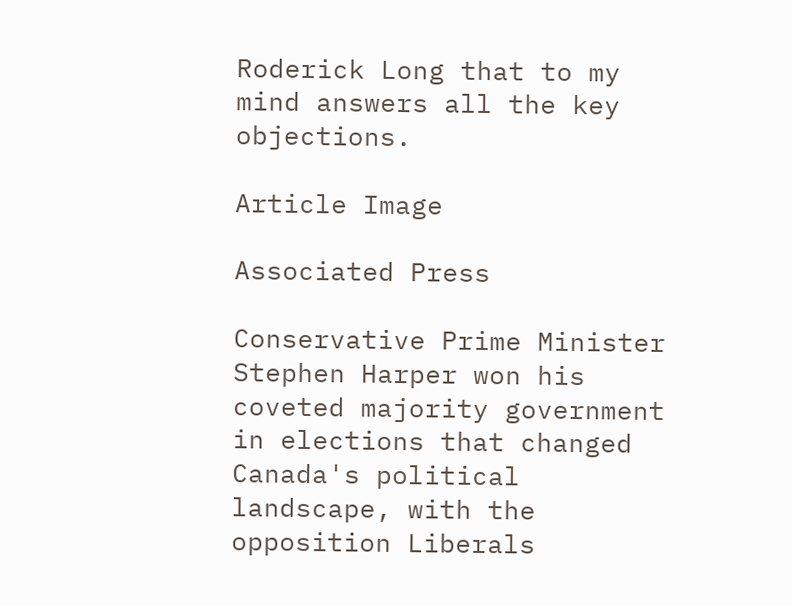Roderick Long that to my mind answers all the key objections.

Article Image

Associated Press

Conservative Prime Minister Stephen Harper won his coveted majority government in elections that changed Canada's political landscape, with the opposition Liberals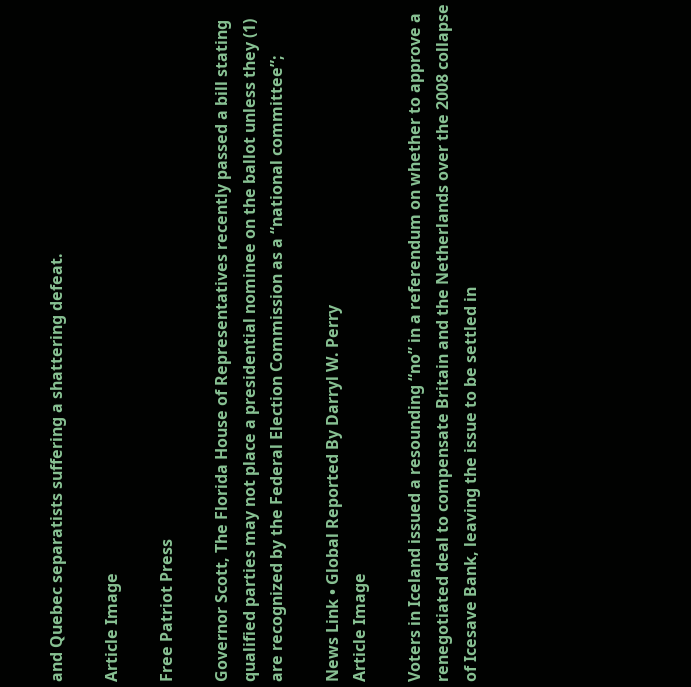and Quebec separatists suffering a shattering defeat.

Article Image

Free Patriot Press

Governor Scott, The Florida House of Representatives recently passed a bill stating qualified parties may not place a presidential nominee on the ballot unless they (1) are recognized by the Federal Election Commission as a “national committee”;

News Link • Global Reported By Darryl W. Perry
Article Image

Voters in Iceland issued a resounding “no” in a referendum on whether to approve a renegotiated deal to compensate Britain and the Netherlands over the 2008 collapse of Icesave Bank, leaving the issue to be settled in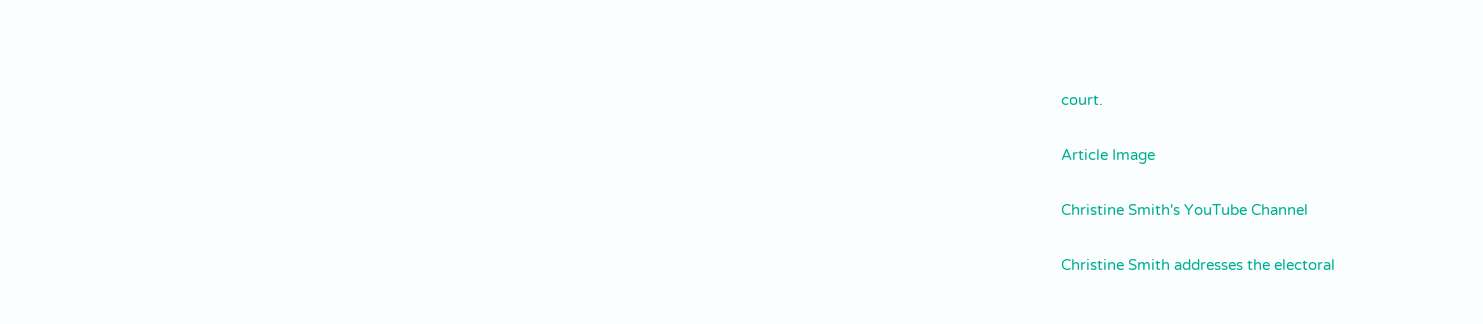court.

Article Image

Christine Smith's YouTube Channel

Christine Smith addresses the electoral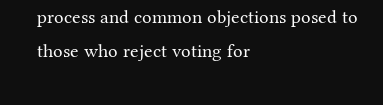process and common objections posed to those who reject voting for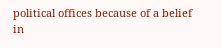political offices because of a belief in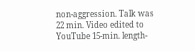non-aggression. Talk was 22 min. Video edited to YouTube 15-min. length-